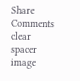Share       Comments
clear spacer image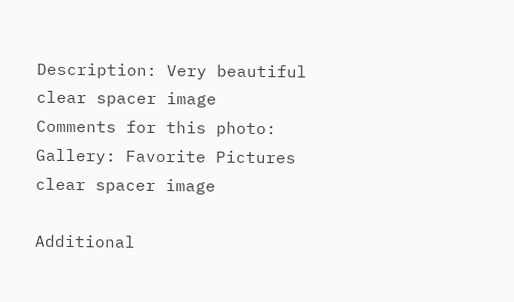Description: Very beautiful
clear spacer image
Comments for this photo:
Gallery: Favorite Pictures
clear spacer image

Additional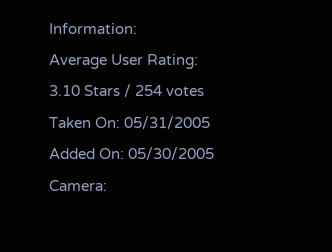Information:
Average User Rating:
3.10 Stars / 254 votes
Taken On: 05/31/2005
Added On: 05/30/2005
Camera: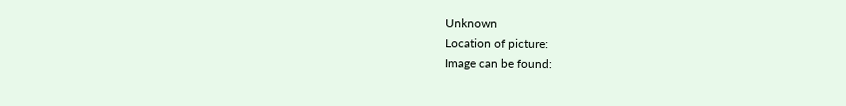Unknown
Location of picture:
Image can be found: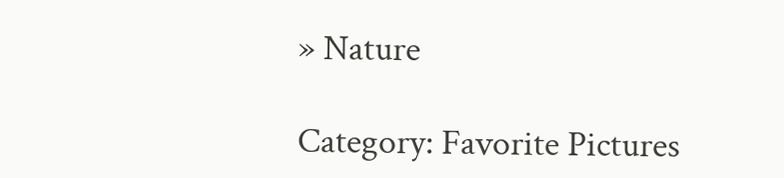» Nature

Category: Favorite Pictures